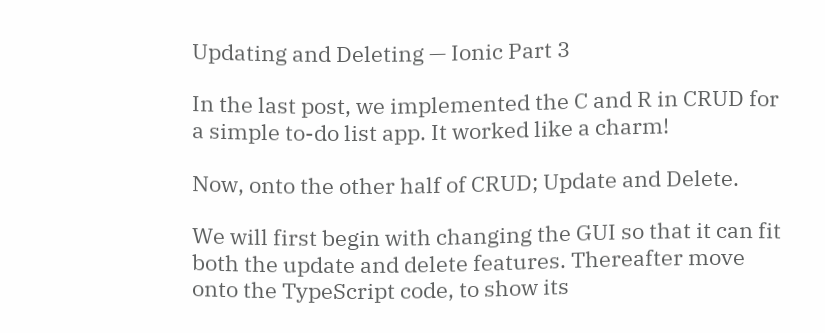Updating and Deleting — Ionic Part 3

In the last post, we implemented the C and R in CRUD for a simple to-do list app. It worked like a charm!

Now, onto the other half of CRUD; Update and Delete.

We will first begin with changing the GUI so that it can fit both the update and delete features. Thereafter move onto the TypeScript code, to show its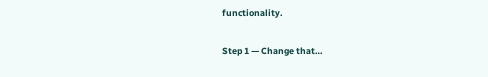functionality.

Step 1 — Change that…